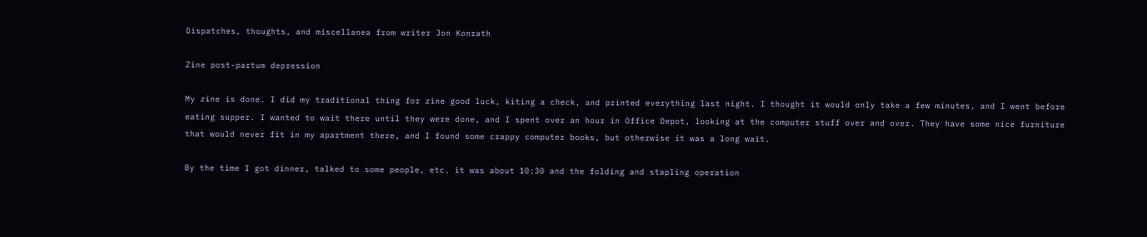Dispatches, thoughts, and miscellanea from writer Jon Konrath

Zine post-partum depression

My zine is done. I did my traditional thing for zine good luck, kiting a check, and printed everything last night. I thought it would only take a few minutes, and I went before eating supper. I wanted to wait there until they were done, and I spent over an hour in Office Depot, looking at the computer stuff over and over. They have some nice furniture that would never fit in my apartment there, and I found some crappy computer books, but otherwise it was a long wait.

By the time I got dinner, talked to some people, etc. it was about 10:30 and the folding and stapling operation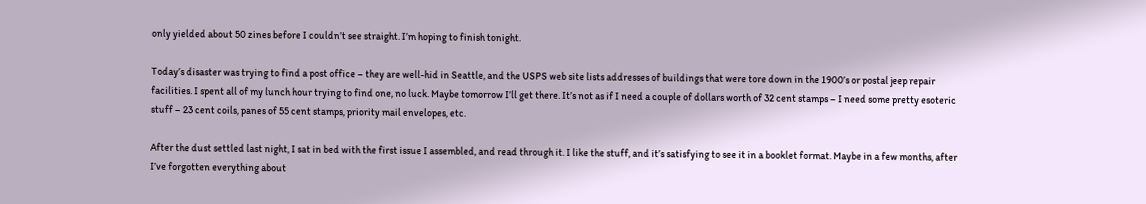only yielded about 50 zines before I couldn’t see straight. I’m hoping to finish tonight.

Today’s disaster was trying to find a post office – they are well-hid in Seattle, and the USPS web site lists addresses of buildings that were tore down in the 1900’s or postal jeep repair facilities. I spent all of my lunch hour trying to find one, no luck. Maybe tomorrow I’ll get there. It’s not as if I need a couple of dollars worth of 32 cent stamps – I need some pretty esoteric stuff – 23 cent coils, panes of 55 cent stamps, priority mail envelopes, etc.

After the dust settled last night, I sat in bed with the first issue I assembled, and read through it. I like the stuff, and it’s satisfying to see it in a booklet format. Maybe in a few months, after I’ve forgotten everything about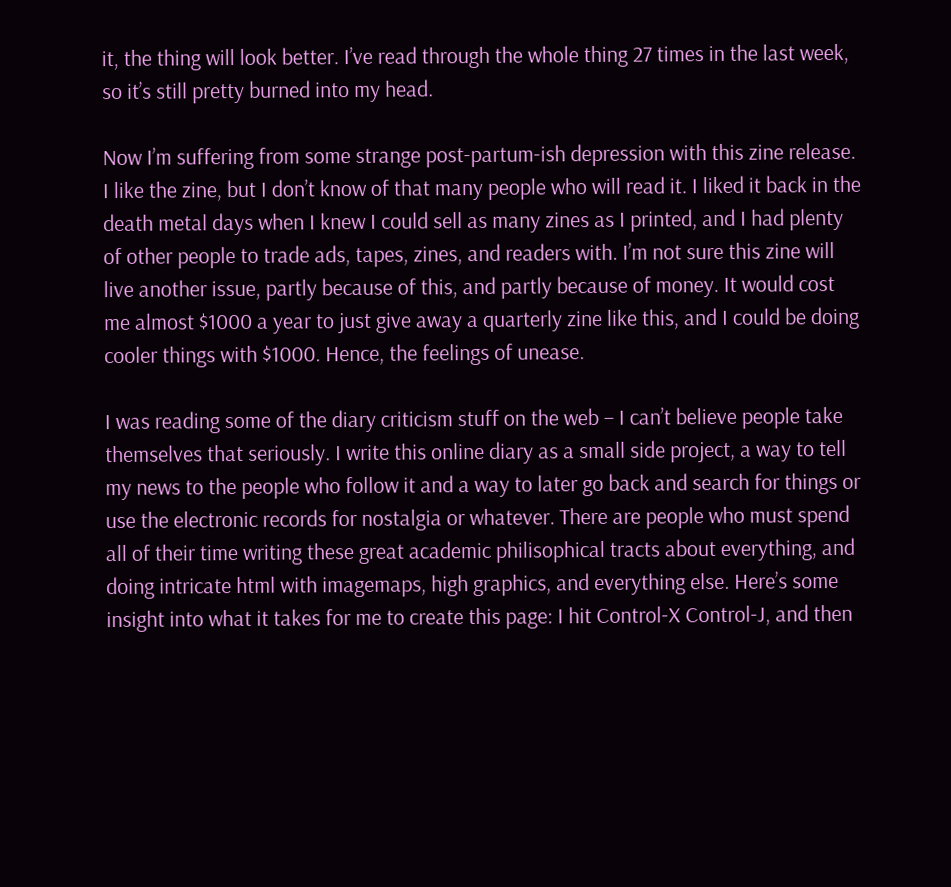it, the thing will look better. I’ve read through the whole thing 27 times in the last week, so it’s still pretty burned into my head.

Now I’m suffering from some strange post-partum-ish depression with this zine release. I like the zine, but I don’t know of that many people who will read it. I liked it back in the death metal days when I knew I could sell as many zines as I printed, and I had plenty of other people to trade ads, tapes, zines, and readers with. I’m not sure this zine will live another issue, partly because of this, and partly because of money. It would cost me almost $1000 a year to just give away a quarterly zine like this, and I could be doing cooler things with $1000. Hence, the feelings of unease.

I was reading some of the diary criticism stuff on the web – I can’t believe people take themselves that seriously. I write this online diary as a small side project, a way to tell my news to the people who follow it and a way to later go back and search for things or use the electronic records for nostalgia or whatever. There are people who must spend all of their time writing these great academic philisophical tracts about everything, and doing intricate html with imagemaps, high graphics, and everything else. Here’s some insight into what it takes for me to create this page: I hit Control-X Control-J, and then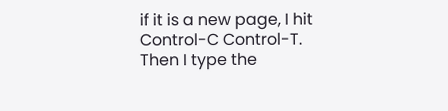if it is a new page, I hit Control-C Control-T. Then I type the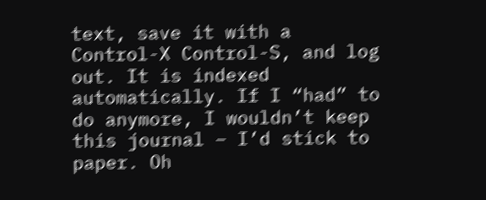text, save it with a Control-X Control-S, and log out. It is indexed automatically. If I “had” to do anymore, I wouldn’t keep this journal – I’d stick to paper. Oh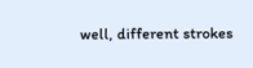well, different strokes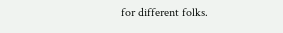for different folks.